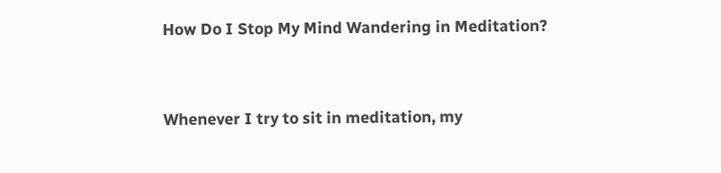How Do I Stop My Mind Wandering in Meditation?


Whenever I try to sit in meditation, my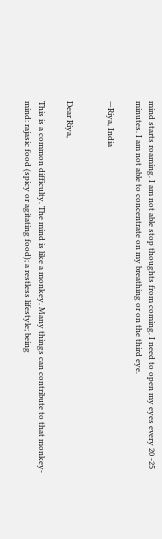mind starts roaming. I am not able stop thoughts from coming. I need to open my eyes every 20 -25 minutes. I am not able to concentrate on my breathing or on the third eye.

—Riya, India


Dear Riya,

This is a common difficulty. The mind is like a monkey. Many things can contribute to that monkey-mind: rajasic food (spicy or agitating food); a restless lifestyle; being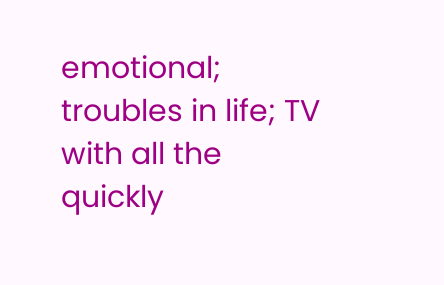emotional; troubles in life; TV with all the quickly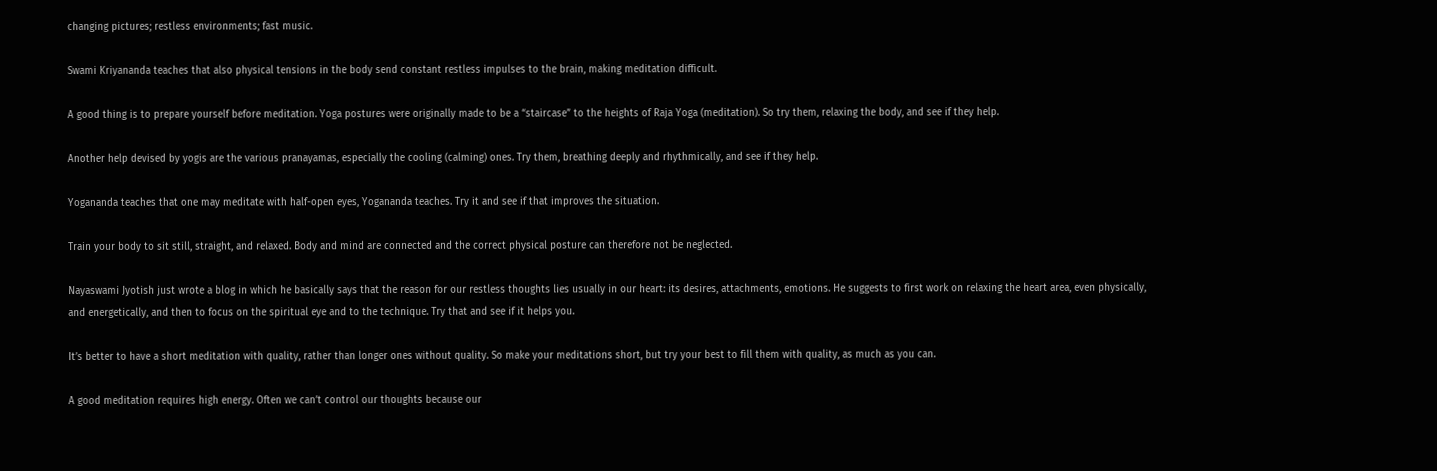changing pictures; restless environments; fast music.

Swami Kriyananda teaches that also physical tensions in the body send constant restless impulses to the brain, making meditation difficult.

A good thing is to prepare yourself before meditation. Yoga postures were originally made to be a “staircase” to the heights of Raja Yoga (meditation). So try them, relaxing the body, and see if they help.

Another help devised by yogis are the various pranayamas, especially the cooling (calming) ones. Try them, breathing deeply and rhythmically, and see if they help.

Yogananda teaches that one may meditate with half-open eyes, Yogananda teaches. Try it and see if that improves the situation.

Train your body to sit still, straight, and relaxed. Body and mind are connected and the correct physical posture can therefore not be neglected.

Nayaswami Jyotish just wrote a blog in which he basically says that the reason for our restless thoughts lies usually in our heart: its desires, attachments, emotions. He suggests to first work on relaxing the heart area, even physically, and energetically, and then to focus on the spiritual eye and to the technique. Try that and see if it helps you.

It’s better to have a short meditation with quality, rather than longer ones without quality. So make your meditations short, but try your best to fill them with quality, as much as you can.

A good meditation requires high energy. Often we can’t control our thoughts because our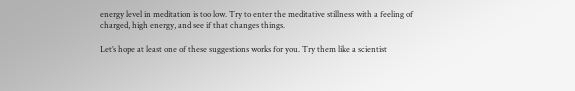energy level in meditation is too low. Try to enter the meditative stillness with a feeling of charged, high energy, and see if that changes things.

Let’s hope at least one of these suggestions works for you. Try them like a scientist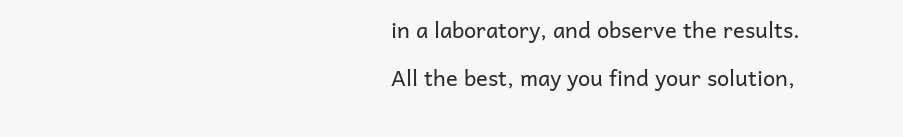in a laboratory, and observe the results.

All the best, may you find your solution,